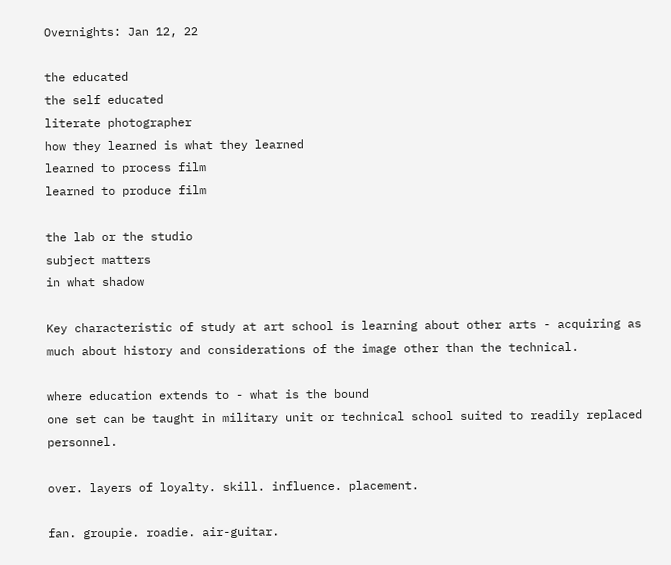Overnights: Jan 12, 22

the educated
the self educated
literate photographer
how they learned is what they learned
learned to process film
learned to produce film

the lab or the studio
subject matters
in what shadow

Key characteristic of study at art school is learning about other arts - acquiring as much about history and considerations of the image other than the technical.

where education extends to - what is the bound
one set can be taught in military unit or technical school suited to readily replaced personnel.

over. layers of loyalty. skill. influence. placement.

fan. groupie. roadie. air-guitar.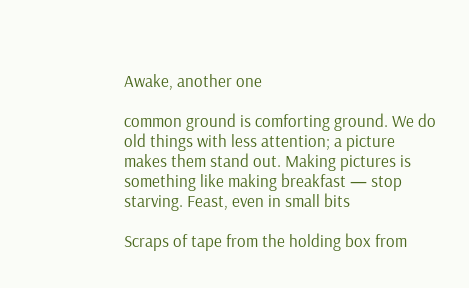Awake, another one

common ground is comforting ground. We do old things with less attention; a picture makes them stand out. Making pictures is something like making breakfast — stop starving. Feast, even in small bits

Scraps of tape from the holding box from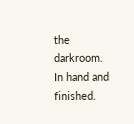the darkroom. In hand and finished.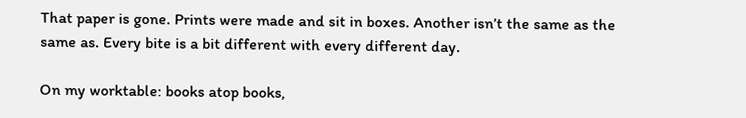That paper is gone. Prints were made and sit in boxes. Another isn’t the same as the same as. Every bite is a bit different with every different day.

On my worktable: books atop books,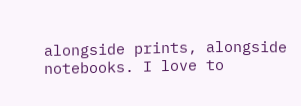alongside prints, alongside notebooks. I love to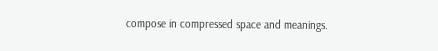compose in compressed space and meanings.